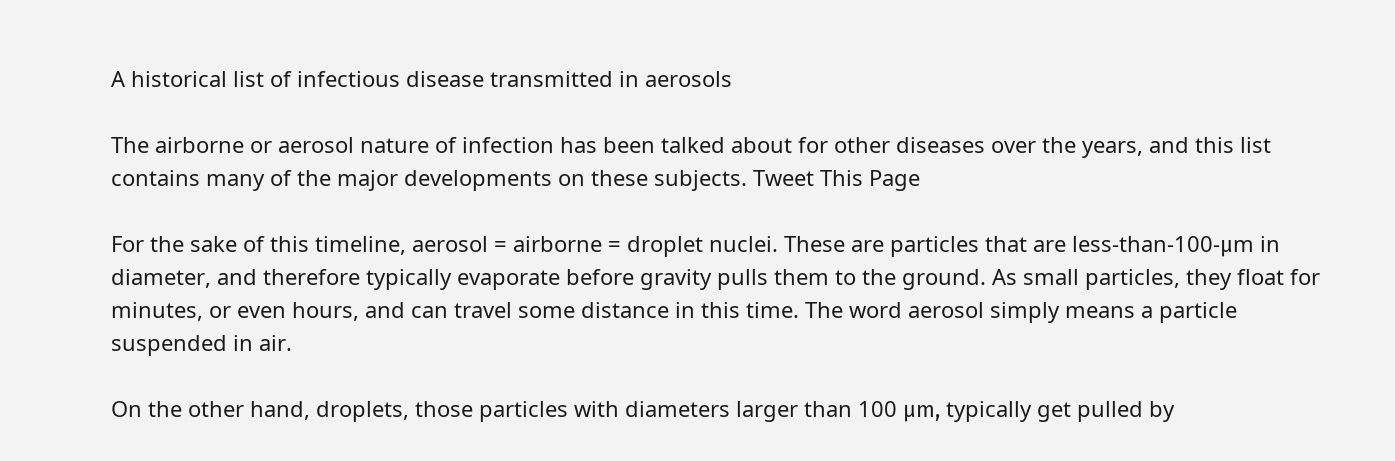A historical list of infectious disease transmitted in aerosols

The airborne or aerosol nature of infection has been talked about for other diseases over the years, and this list contains many of the major developments on these subjects. Tweet This Page

For the sake of this timeline, aerosol = airborne = droplet nuclei. These are particles that are less-than-100-μm in diameter, and therefore typically evaporate before gravity pulls them to the ground. As small particles, they float for minutes, or even hours, and can travel some distance in this time. The word aerosol simply means a particle suspended in air.

On the other hand, droplets, those particles with diameters larger than 100 μm, typically get pulled by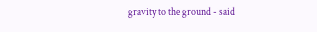gravity to the ground - said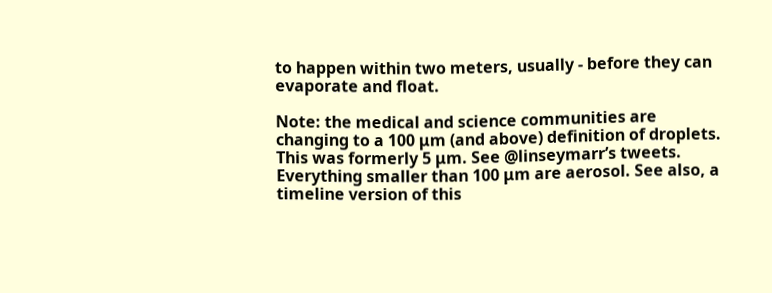to happen within two meters, usually - before they can evaporate and float.

Note: the medical and science communities are changing to a 100 μm (and above) definition of droplets. This was formerly 5 μm. See @linseymarr’s tweets. Everything smaller than 100 μm are aerosol. See also, a timeline version of this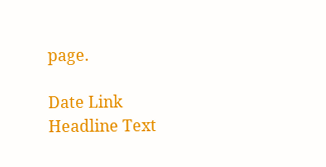page.

Date Link Headline Text